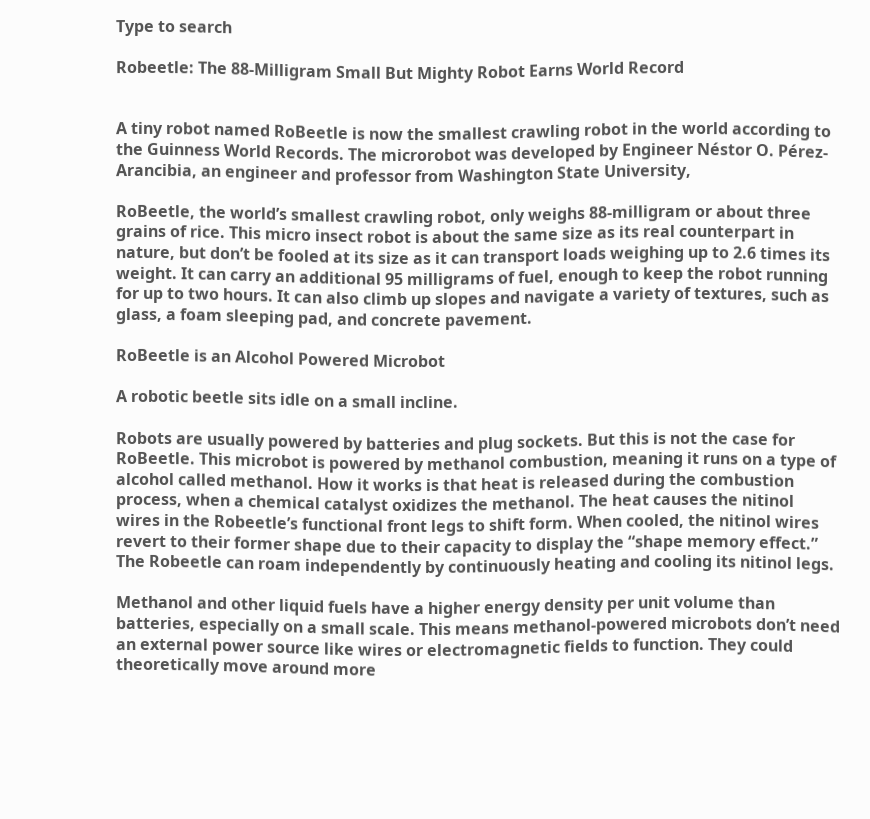Type to search

Robeetle: The 88-Milligram Small But Mighty Robot Earns World Record


A tiny robot named RoBeetle is now the smallest crawling robot in the world according to the Guinness World Records. The microrobot was developed by Engineer Néstor O. Pérez-Arancibia, an engineer and professor from Washington State University,

RoBeetle, the world’s smallest crawling robot, only weighs 88-milligram or about three grains of rice. This micro insect robot is about the same size as its real counterpart in nature, but don’t be fooled at its size as it can transport loads weighing up to 2.6 times its weight. It can carry an additional 95 milligrams of fuel, enough to keep the robot running for up to two hours. It can also climb up slopes and navigate a variety of textures, such as glass, a foam sleeping pad, and concrete pavement.

RoBeetle is an Alcohol Powered Microbot

A robotic beetle sits idle on a small incline.

Robots are usually powered by batteries and plug sockets. But this is not the case for RoBeetle. This microbot is powered by methanol combustion, meaning it runs on a type of alcohol called methanol. How it works is that heat is released during the combustion process, when a chemical catalyst oxidizes the methanol. The heat causes the nitinol wires in the Robeetle’s functional front legs to shift form. When cooled, the nitinol wires revert to their former shape due to their capacity to display the “shape memory effect.” The Robeetle can roam independently by continuously heating and cooling its nitinol legs.

Methanol and other liquid fuels have a higher energy density per unit volume than batteries, especially on a small scale. This means methanol-powered microbots don’t need an external power source like wires or electromagnetic fields to function. They could theoretically move around more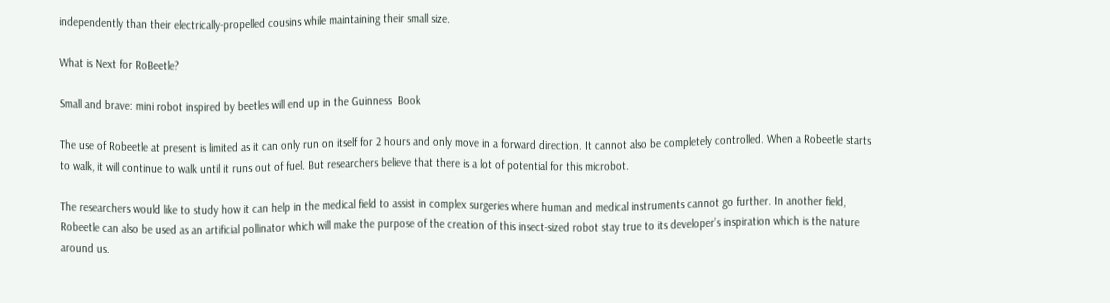independently than their electrically-propelled cousins while maintaining their small size.

What is Next for RoBeetle?

Small and brave: mini robot inspired by beetles will end up in the Guinness  Book

The use of Robeetle at present is limited as it can only run on itself for 2 hours and only move in a forward direction. It cannot also be completely controlled. When a Robeetle starts to walk, it will continue to walk until it runs out of fuel. But researchers believe that there is a lot of potential for this microbot.

The researchers would like to study how it can help in the medical field to assist in complex surgeries where human and medical instruments cannot go further. In another field, Robeetle can also be used as an artificial pollinator which will make the purpose of the creation of this insect-sized robot stay true to its developer’s inspiration which is the nature around us.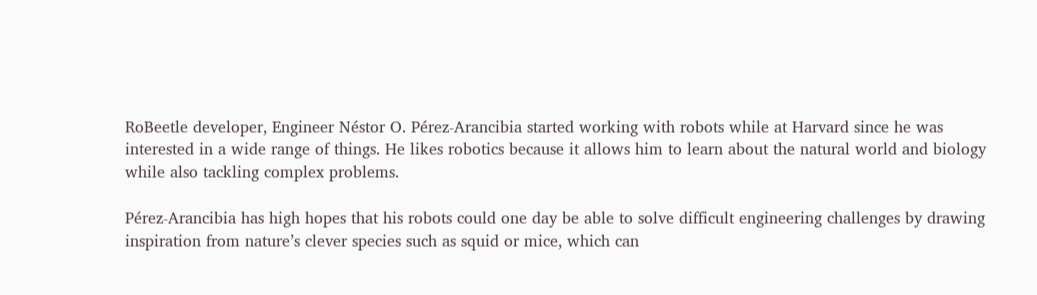RoBeetle developer, Engineer Néstor O. Pérez-Arancibia started working with robots while at Harvard since he was interested in a wide range of things. He likes robotics because it allows him to learn about the natural world and biology while also tackling complex problems.

Pérez-Arancibia has high hopes that his robots could one day be able to solve difficult engineering challenges by drawing inspiration from nature’s clever species such as squid or mice, which can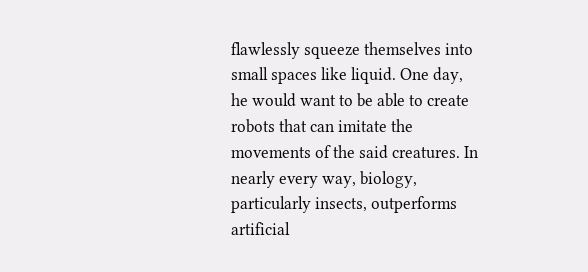flawlessly squeeze themselves into small spaces like liquid. One day, he would want to be able to create robots that can imitate the movements of the said creatures. In nearly every way, biology, particularly insects, outperforms artificial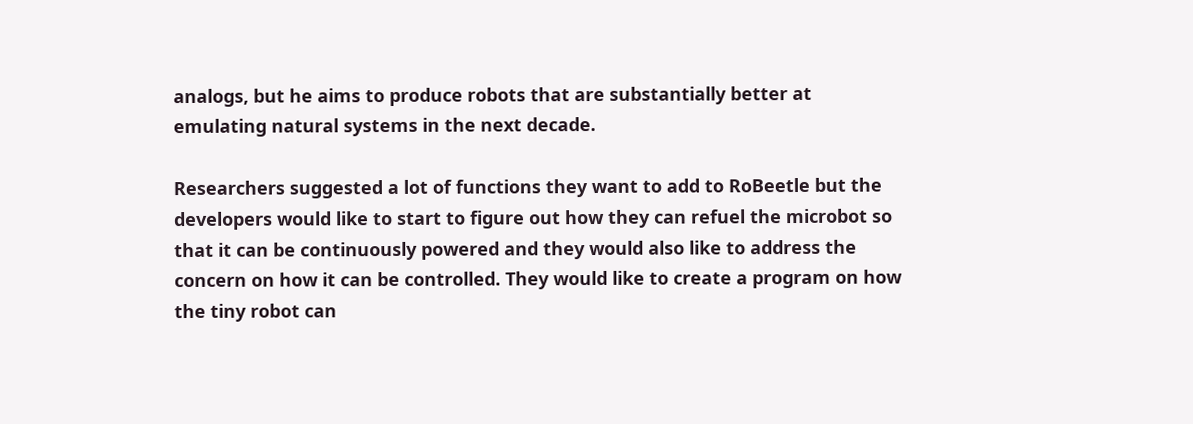analogs, but he aims to produce robots that are substantially better at emulating natural systems in the next decade.

Researchers suggested a lot of functions they want to add to RoBeetle but the developers would like to start to figure out how they can refuel the microbot so that it can be continuously powered and they would also like to address the concern on how it can be controlled. They would like to create a program on how the tiny robot can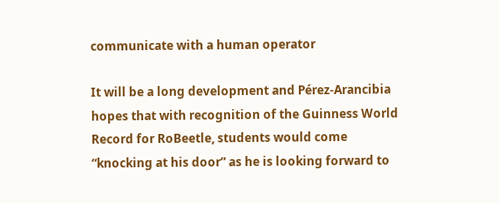communicate with a human operator

It will be a long development and Pérez-Arancibia hopes that with recognition of the Guinness World Record for RoBeetle, students would come “knocking at his door” as he is looking forward to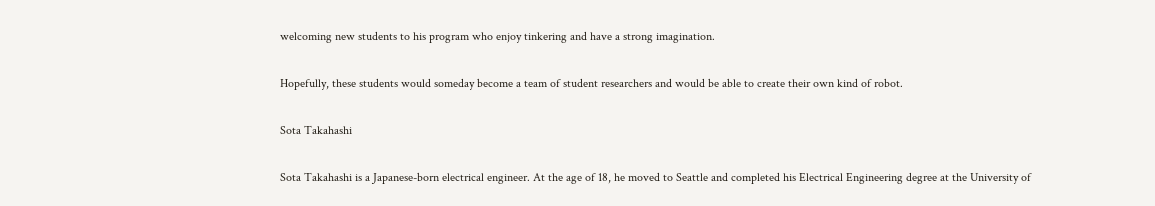welcoming new students to his program who enjoy tinkering and have a strong imagination.

Hopefully, these students would someday become a team of student researchers and would be able to create their own kind of robot.

Sota Takahashi

Sota Takahashi is a Japanese-born electrical engineer. At the age of 18, he moved to Seattle and completed his Electrical Engineering degree at the University of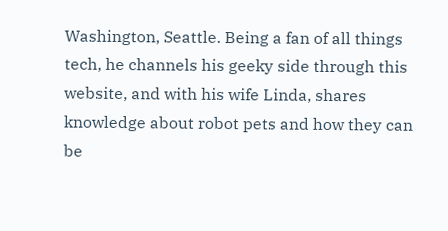Washington, Seattle. Being a fan of all things tech, he channels his geeky side through this website, and with his wife Linda, shares knowledge about robot pets and how they can be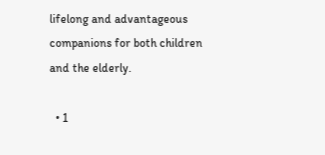lifelong and advantageous companions for both children and the elderly.

  • 1